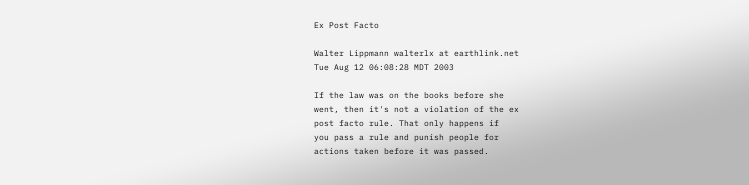Ex Post Facto

Walter Lippmann walterlx at earthlink.net
Tue Aug 12 06:08:28 MDT 2003

If the law was on the books before she
went, then it's not a violation of the ex
post facto rule. That only happens if
you pass a rule and punish people for
actions taken before it was passed.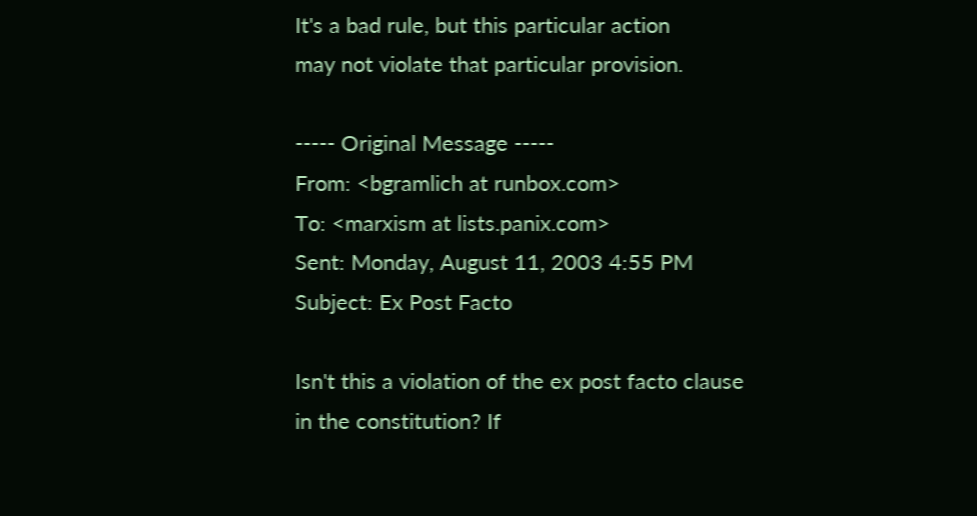It's a bad rule, but this particular action
may not violate that particular provision.

----- Original Message -----
From: <bgramlich at runbox.com>
To: <marxism at lists.panix.com>
Sent: Monday, August 11, 2003 4:55 PM
Subject: Ex Post Facto

Isn't this a violation of the ex post facto clause
in the constitution? If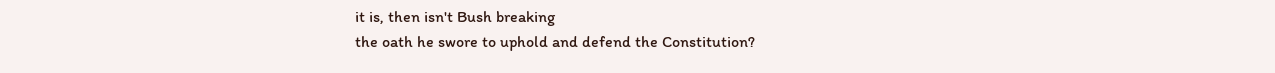it is, then isn't Bush breaking
the oath he swore to uphold and defend the Constitution?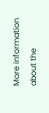More information about the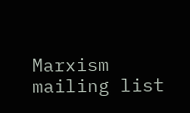Marxism mailing list